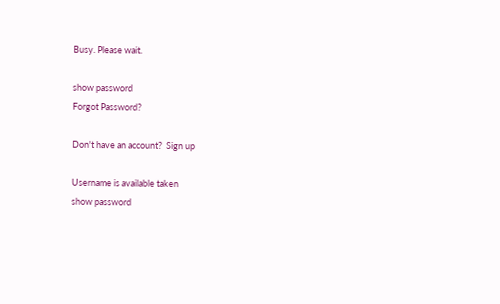Busy. Please wait.

show password
Forgot Password?

Don't have an account?  Sign up

Username is available taken
show password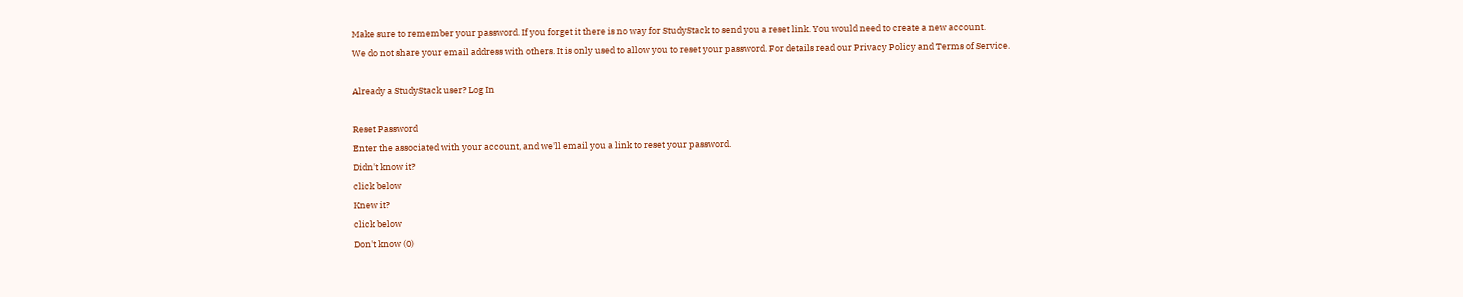Make sure to remember your password. If you forget it there is no way for StudyStack to send you a reset link. You would need to create a new account.
We do not share your email address with others. It is only used to allow you to reset your password. For details read our Privacy Policy and Terms of Service.

Already a StudyStack user? Log In

Reset Password
Enter the associated with your account, and we'll email you a link to reset your password.
Didn't know it?
click below
Knew it?
click below
Don't know (0)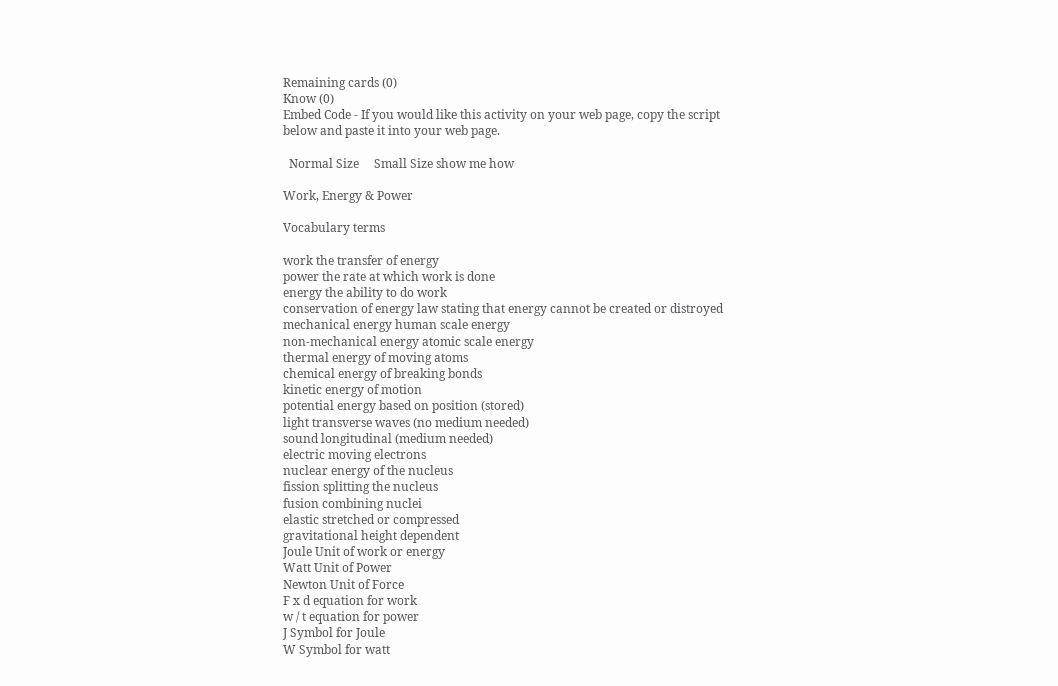Remaining cards (0)
Know (0)
Embed Code - If you would like this activity on your web page, copy the script below and paste it into your web page.

  Normal Size     Small Size show me how

Work, Energy & Power

Vocabulary terms

work the transfer of energy
power the rate at which work is done
energy the ability to do work
conservation of energy law stating that energy cannot be created or distroyed
mechanical energy human scale energy
non-mechanical energy atomic scale energy
thermal energy of moving atoms
chemical energy of breaking bonds
kinetic energy of motion
potential energy based on position (stored)
light transverse waves (no medium needed)
sound longitudinal (medium needed)
electric moving electrons
nuclear energy of the nucleus
fission splitting the nucleus
fusion combining nuclei
elastic stretched or compressed
gravitational height dependent
Joule Unit of work or energy
Watt Unit of Power
Newton Unit of Force
F x d equation for work
w / t equation for power
J Symbol for Joule
W Symbol for watt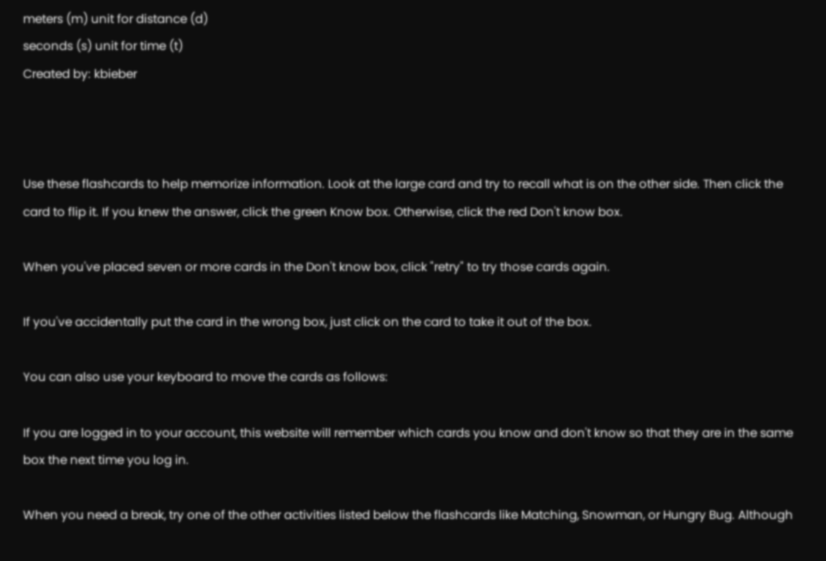meters (m) unit for distance (d)
seconds (s) unit for time (t)
Created by: kbieber



Use these flashcards to help memorize information. Look at the large card and try to recall what is on the other side. Then click the card to flip it. If you knew the answer, click the green Know box. Otherwise, click the red Don't know box.

When you've placed seven or more cards in the Don't know box, click "retry" to try those cards again.

If you've accidentally put the card in the wrong box, just click on the card to take it out of the box.

You can also use your keyboard to move the cards as follows:

If you are logged in to your account, this website will remember which cards you know and don't know so that they are in the same box the next time you log in.

When you need a break, try one of the other activities listed below the flashcards like Matching, Snowman, or Hungry Bug. Although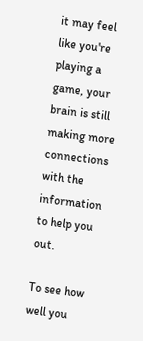it may feel like you're playing a game, your brain is still making more connections with the information to help you out.

To see how well you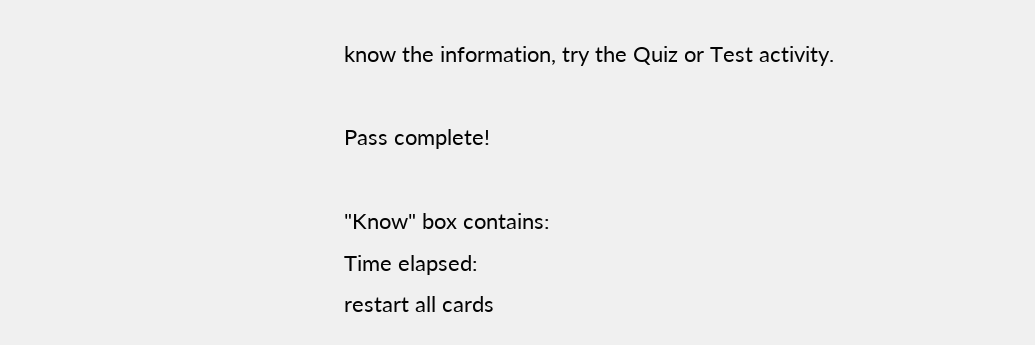know the information, try the Quiz or Test activity.

Pass complete!

"Know" box contains:
Time elapsed:
restart all cards